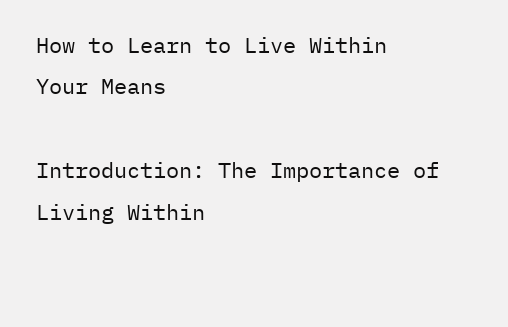How to Learn to Live Within Your Means

Introduction: The Importance of Living Within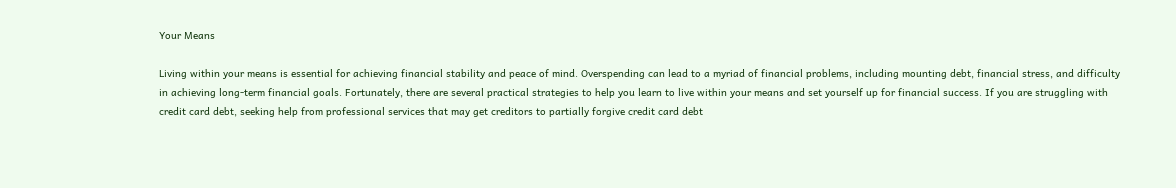Your Means

Living within your means is essential for achieving financial stability and peace of mind. Overspending can lead to a myriad of financial problems, including mounting debt, financial stress, and difficulty in achieving long-term financial goals. Fortunately, there are several practical strategies to help you learn to live within your means and set yourself up for financial success. If you are struggling with credit card debt, seeking help from professional services that may get creditors to partially forgive credit card debt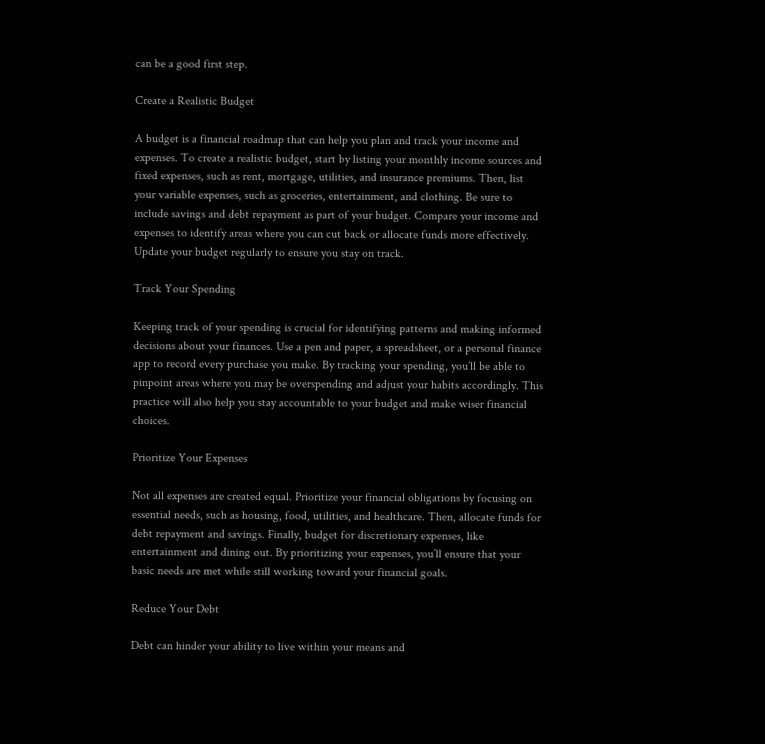can be a good first step.

Create a Realistic Budget

A budget is a financial roadmap that can help you plan and track your income and expenses. To create a realistic budget, start by listing your monthly income sources and fixed expenses, such as rent, mortgage, utilities, and insurance premiums. Then, list your variable expenses, such as groceries, entertainment, and clothing. Be sure to include savings and debt repayment as part of your budget. Compare your income and expenses to identify areas where you can cut back or allocate funds more effectively. Update your budget regularly to ensure you stay on track.

Track Your Spending

Keeping track of your spending is crucial for identifying patterns and making informed decisions about your finances. Use a pen and paper, a spreadsheet, or a personal finance app to record every purchase you make. By tracking your spending, you’ll be able to pinpoint areas where you may be overspending and adjust your habits accordingly. This practice will also help you stay accountable to your budget and make wiser financial choices.

Prioritize Your Expenses

Not all expenses are created equal. Prioritize your financial obligations by focusing on essential needs, such as housing, food, utilities, and healthcare. Then, allocate funds for debt repayment and savings. Finally, budget for discretionary expenses, like entertainment and dining out. By prioritizing your expenses, you’ll ensure that your basic needs are met while still working toward your financial goals.

Reduce Your Debt

Debt can hinder your ability to live within your means and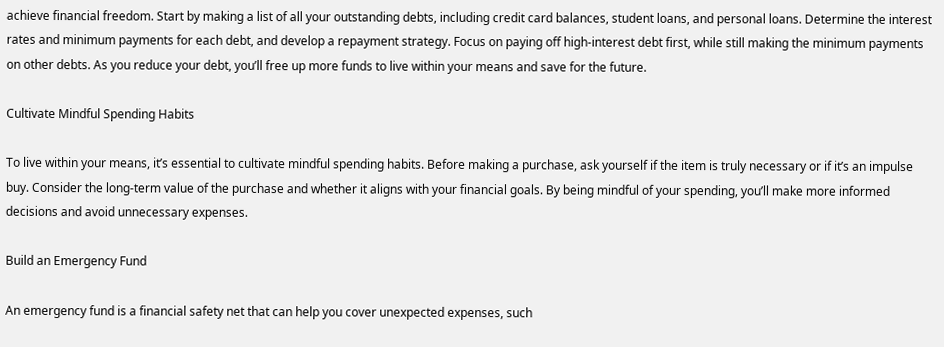achieve financial freedom. Start by making a list of all your outstanding debts, including credit card balances, student loans, and personal loans. Determine the interest rates and minimum payments for each debt, and develop a repayment strategy. Focus on paying off high-interest debt first, while still making the minimum payments on other debts. As you reduce your debt, you’ll free up more funds to live within your means and save for the future.

Cultivate Mindful Spending Habits

To live within your means, it’s essential to cultivate mindful spending habits. Before making a purchase, ask yourself if the item is truly necessary or if it’s an impulse buy. Consider the long-term value of the purchase and whether it aligns with your financial goals. By being mindful of your spending, you’ll make more informed decisions and avoid unnecessary expenses.

Build an Emergency Fund

An emergency fund is a financial safety net that can help you cover unexpected expenses, such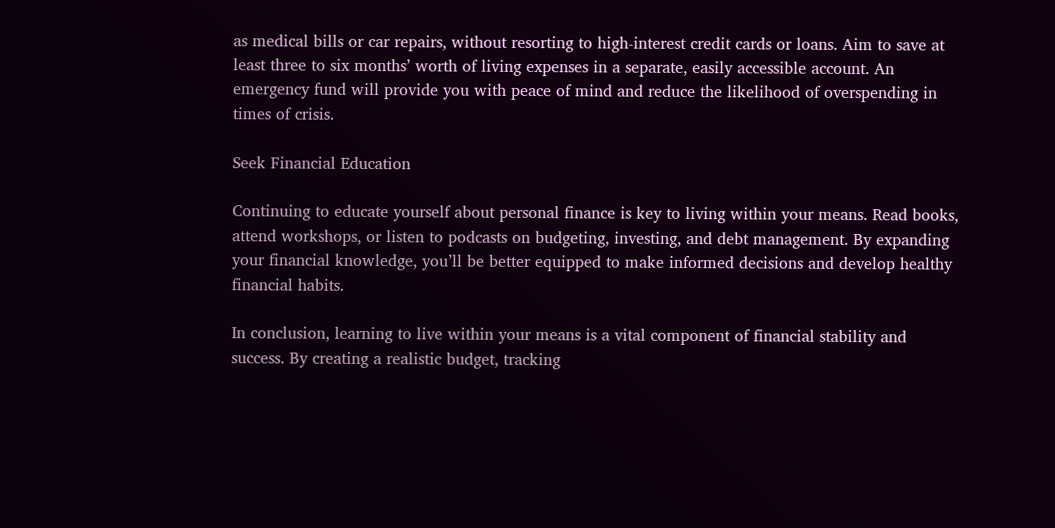as medical bills or car repairs, without resorting to high-interest credit cards or loans. Aim to save at least three to six months’ worth of living expenses in a separate, easily accessible account. An emergency fund will provide you with peace of mind and reduce the likelihood of overspending in times of crisis.

Seek Financial Education

Continuing to educate yourself about personal finance is key to living within your means. Read books, attend workshops, or listen to podcasts on budgeting, investing, and debt management. By expanding your financial knowledge, you’ll be better equipped to make informed decisions and develop healthy financial habits.

In conclusion, learning to live within your means is a vital component of financial stability and success. By creating a realistic budget, tracking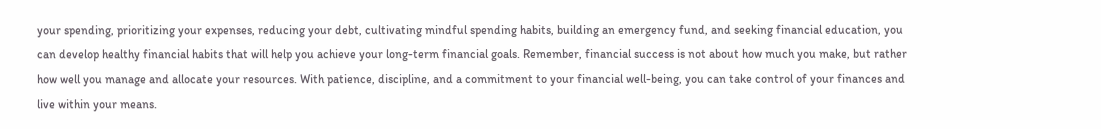your spending, prioritizing your expenses, reducing your debt, cultivating mindful spending habits, building an emergency fund, and seeking financial education, you can develop healthy financial habits that will help you achieve your long-term financial goals. Remember, financial success is not about how much you make, but rather how well you manage and allocate your resources. With patience, discipline, and a commitment to your financial well-being, you can take control of your finances and live within your means.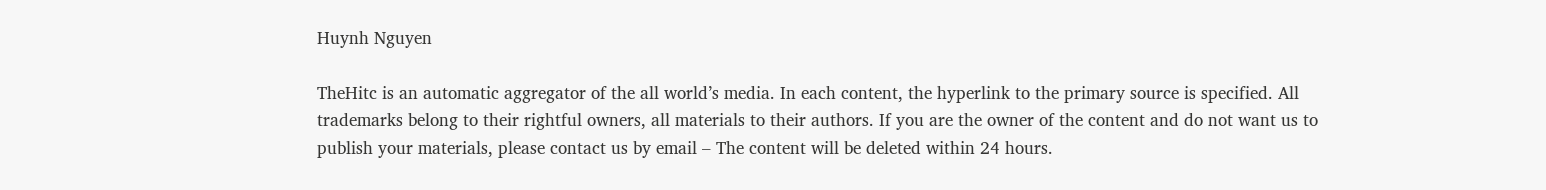Huynh Nguyen

TheHitc is an automatic aggregator of the all world’s media. In each content, the hyperlink to the primary source is specified. All trademarks belong to their rightful owners, all materials to their authors. If you are the owner of the content and do not want us to publish your materials, please contact us by email – The content will be deleted within 24 hours.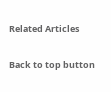Related Articles

Back to top button